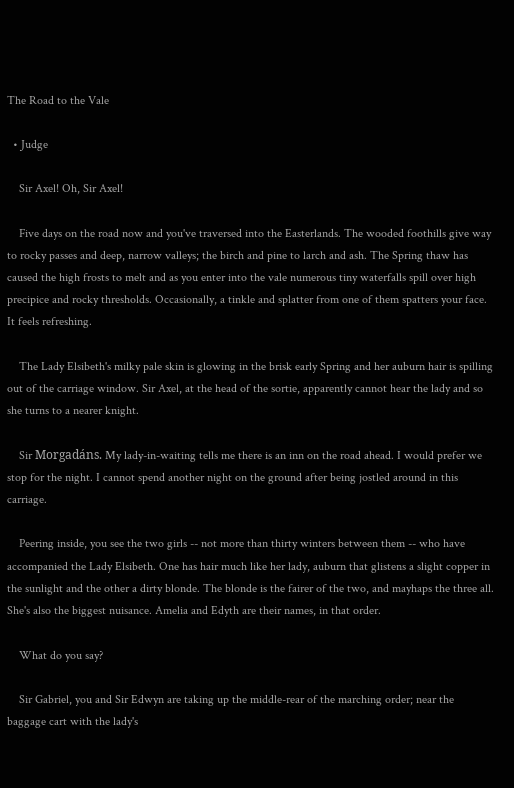The Road to the Vale

  • Judge

    Sir Axel! Oh, Sir Axel!

    Five days on the road now and you've traversed into the Easterlands. The wooded foothills give way to rocky passes and deep, narrow valleys; the birch and pine to larch and ash. The Spring thaw has caused the high frosts to melt and as you enter into the vale numerous tiny waterfalls spill over high precipice and rocky thresholds. Occasionally, a tinkle and splatter from one of them spatters your face. It feels refreshing.

    The Lady Elsibeth's milky pale skin is glowing in the brisk early Spring and her auburn hair is spilling out of the carriage window. Sir Axel, at the head of the sortie, apparently cannot hear the lady and so she turns to a nearer knight.

    Sir Morgadáns. My lady-in-waiting tells me there is an inn on the road ahead. I would prefer we stop for the night. I cannot spend another night on the ground after being jostled around in this carriage.

    Peering inside, you see the two girls -- not more than thirty winters between them -- who have accompanied the Lady Elsibeth. One has hair much like her lady, auburn that glistens a slight copper in the sunlight and the other a dirty blonde. The blonde is the fairer of the two, and mayhaps the three all. She's also the biggest nuisance. Amelia and Edyth are their names, in that order.

    What do you say?

    Sir Gabriel, you and Sir Edwyn are taking up the middle-rear of the marching order; near the baggage cart with the lady's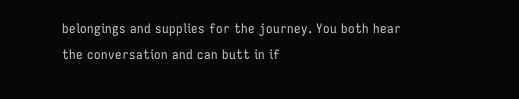belongings and supplies for the journey. You both hear the conversation and can butt in if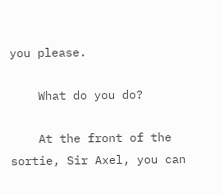you please.

    What do you do?

    At the front of the sortie, Sir Axel, you can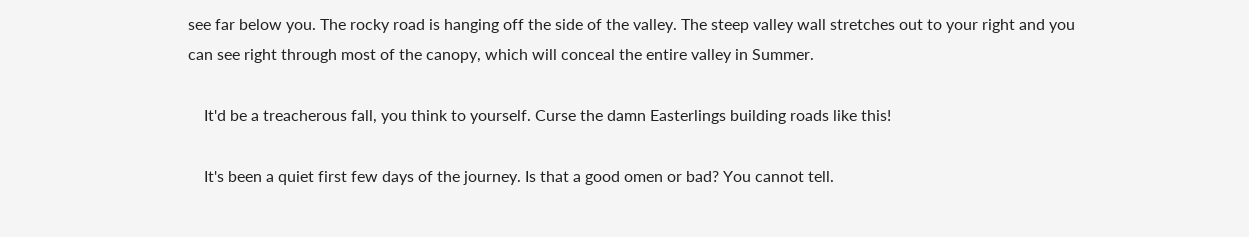see far below you. The rocky road is hanging off the side of the valley. The steep valley wall stretches out to your right and you can see right through most of the canopy, which will conceal the entire valley in Summer.

    It'd be a treacherous fall, you think to yourself. Curse the damn Easterlings building roads like this!

    It's been a quiet first few days of the journey. Is that a good omen or bad? You cannot tell.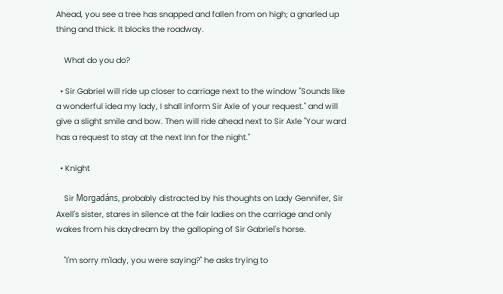Ahead, you see a tree has snapped and fallen from on high; a gnarled up thing and thick. It blocks the roadway.

    What do you do?

  • Sir Gabriel will ride up closer to carriage next to the window "Sounds like a wonderful idea my lady, I shall inform Sir Axle of your request." and will give a slight smile and bow. Then will ride ahead next to Sir Axle "Your ward has a request to stay at the next Inn for the night."

  • Knight

    Sir Morgadáns, probably distracted by his thoughts on Lady Gennifer, Sir Axell's sister, stares in silence at the fair ladies on the carriage and only wakes from his daydream by the galloping of Sir Gabriel's horse.

    "I'm sorry m'lady, you were saying?" he asks trying to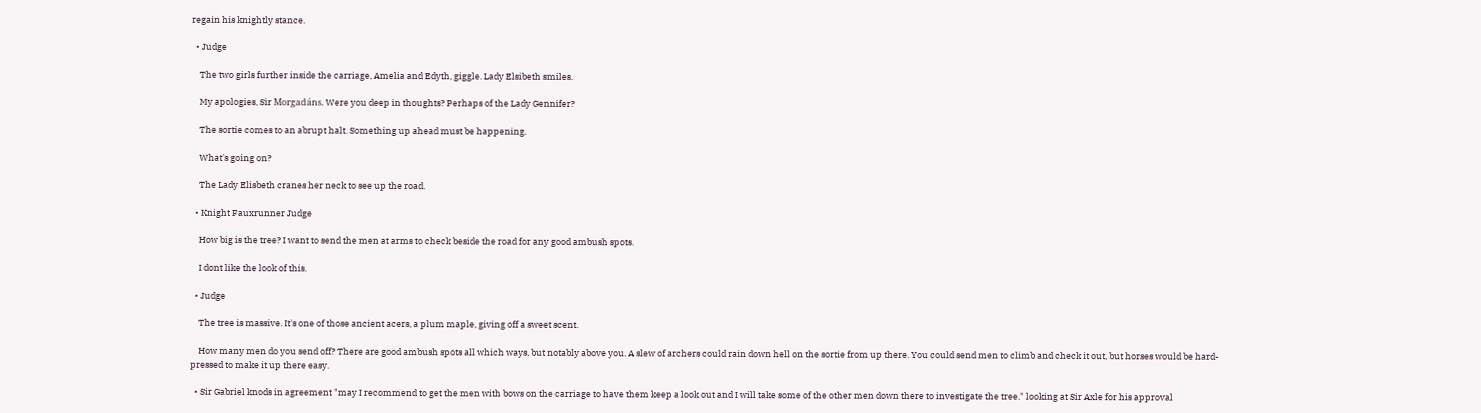regain his knightly stance.

  • Judge

    The two girls further inside the carriage, Amelia and Edyth, giggle. Lady Elsibeth smiles.

    My apologies, Sir Morgadáns. Were you deep in thoughts? Perhaps of the Lady Gennifer?

    The sortie comes to an abrupt halt. Something up ahead must be happening.

    What's going on?

    The Lady Elisbeth cranes her neck to see up the road.

  • Knight Fauxrunner Judge

    How big is the tree? I want to send the men at arms to check beside the road for any good ambush spots.

    I dont like the look of this.

  • Judge

    The tree is massive. It's one of those ancient acers, a plum maple, giving off a sweet scent.

    How many men do you send off? There are good ambush spots all which ways, but notably above you. A slew of archers could rain down hell on the sortie from up there. You could send men to climb and check it out, but horses would be hard-pressed to make it up there easy.

  • Sir Gabriel knods in agreement "may I recommend to get the men with bows on the carriage to have them keep a look out and I will take some of the other men down there to investigate the tree." looking at Sir Axle for his approval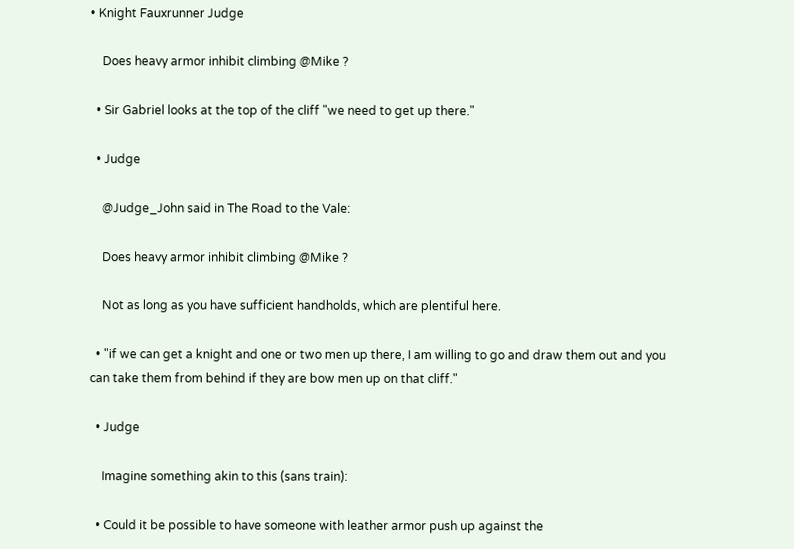• Knight Fauxrunner Judge

    Does heavy armor inhibit climbing @Mike ?

  • Sir Gabriel looks at the top of the cliff "we need to get up there."

  • Judge

    @Judge_John said in The Road to the Vale:

    Does heavy armor inhibit climbing @Mike ?

    Not as long as you have sufficient handholds, which are plentiful here.

  • "if we can get a knight and one or two men up there, I am willing to go and draw them out and you can take them from behind if they are bow men up on that cliff."

  • Judge

    Imagine something akin to this (sans train):

  • Could it be possible to have someone with leather armor push up against the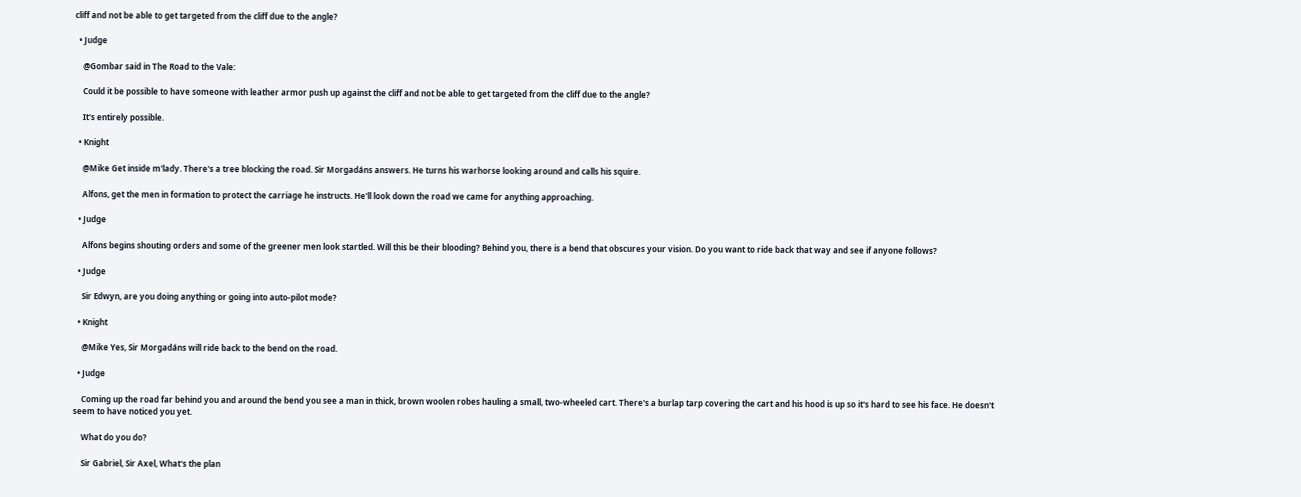cliff and not be able to get targeted from the cliff due to the angle?

  • Judge

    @Gombar said in The Road to the Vale:

    Could it be possible to have someone with leather armor push up against the cliff and not be able to get targeted from the cliff due to the angle?

    It's entirely possible.

  • Knight

    @Mike Get inside m'lady. There's a tree blocking the road. Sir Morgadáns answers. He turns his warhorse looking around and calls his squire.

    Alfons, get the men in formation to protect the carriage he instructs. He'll look down the road we came for anything approaching.

  • Judge

    Alfons begins shouting orders and some of the greener men look startled. Will this be their blooding? Behind you, there is a bend that obscures your vision. Do you want to ride back that way and see if anyone follows?

  • Judge

    Sir Edwyn, are you doing anything or going into auto-pilot mode?

  • Knight

    @Mike Yes, Sir Morgadáns will ride back to the bend on the road.

  • Judge

    Coming up the road far behind you and around the bend you see a man in thick, brown woolen robes hauling a small, two-wheeled cart. There's a burlap tarp covering the cart and his hood is up so it's hard to see his face. He doesn't seem to have noticed you yet.

    What do you do?

    Sir Gabriel, Sir Axel, What's the plan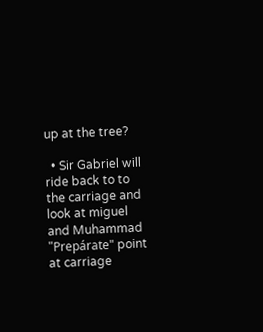up at the tree?

  • Sir Gabriel will ride back to to the carriage and look at miguel and Muhammad "Prepárate" point at carriage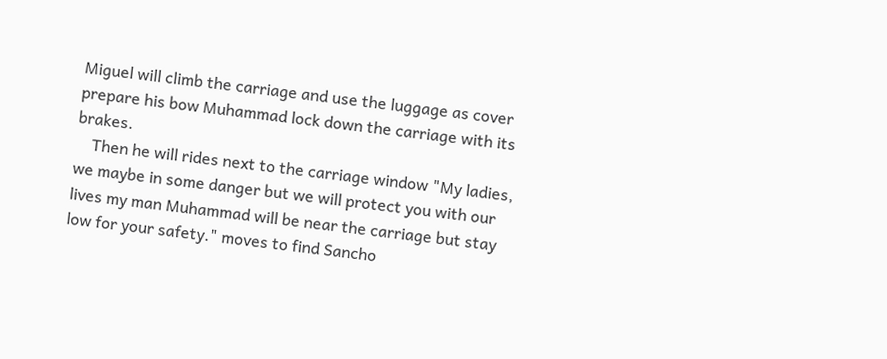Miguel will climb the carriage and use the luggage as cover prepare his bow Muhammad lock down the carriage with its brakes.
    Then he will rides next to the carriage window "My ladies, we maybe in some danger but we will protect you with our lives my man Muhammad will be near the carriage but stay low for your safety." moves to find Sancho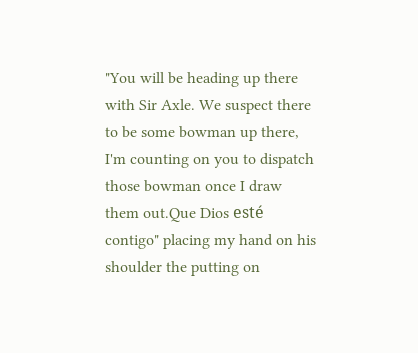"You will be heading up there with Sir Axle. We suspect there to be some bowman up there, I'm counting on you to dispatch those bowman once I draw them out.Que Dios esté contigo" placing my hand on his shoulder the putting on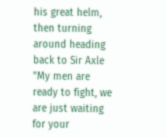his great helm, then turning around heading back to Sir Axle "My men are ready to fight, we are just waiting for your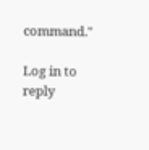command."

Log in to reply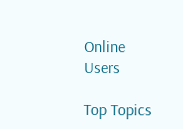Online Users

Top Topics